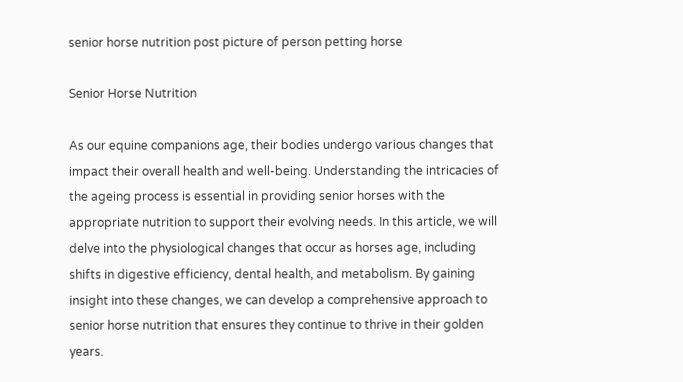senior horse nutrition post picture of person petting horse

Senior Horse Nutrition

As our equine companions age, their bodies undergo various changes that impact their overall health and well-being. Understanding the intricacies of the ageing process is essential in providing senior horses with the appropriate nutrition to support their evolving needs. In this article, we will delve into the physiological changes that occur as horses age, including shifts in digestive efficiency, dental health, and metabolism. By gaining insight into these changes, we can develop a comprehensive approach to senior horse nutrition that ensures they continue to thrive in their golden years.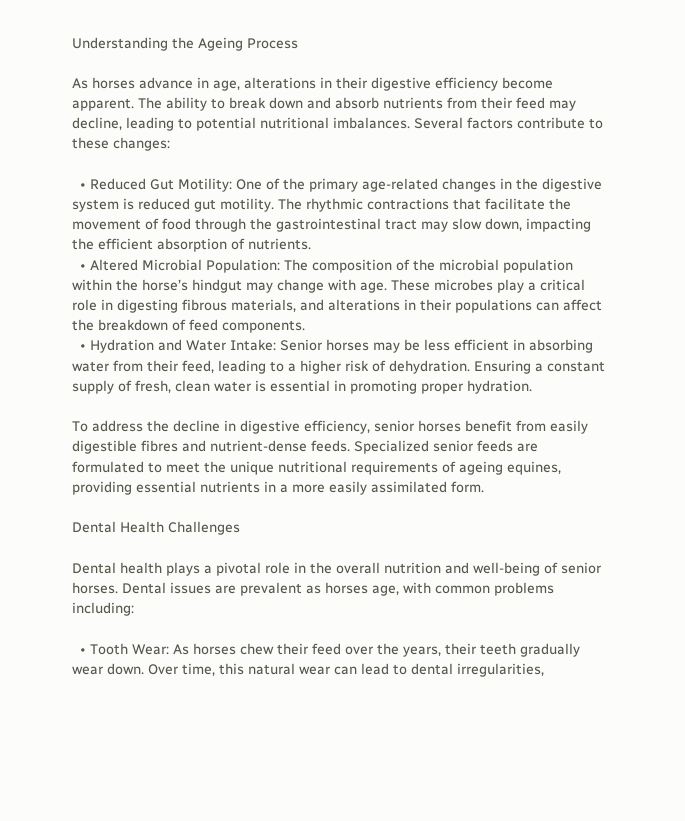Understanding the Ageing Process

As horses advance in age, alterations in their digestive efficiency become apparent. The ability to break down and absorb nutrients from their feed may decline, leading to potential nutritional imbalances. Several factors contribute to these changes:

  • Reduced Gut Motility: One of the primary age-related changes in the digestive system is reduced gut motility. The rhythmic contractions that facilitate the movement of food through the gastrointestinal tract may slow down, impacting the efficient absorption of nutrients.
  • Altered Microbial Population: The composition of the microbial population within the horse’s hindgut may change with age. These microbes play a critical role in digesting fibrous materials, and alterations in their populations can affect the breakdown of feed components.
  • Hydration and Water Intake: Senior horses may be less efficient in absorbing water from their feed, leading to a higher risk of dehydration. Ensuring a constant supply of fresh, clean water is essential in promoting proper hydration.

To address the decline in digestive efficiency, senior horses benefit from easily digestible fibres and nutrient-dense feeds. Specialized senior feeds are formulated to meet the unique nutritional requirements of ageing equines, providing essential nutrients in a more easily assimilated form.

Dental Health Challenges

Dental health plays a pivotal role in the overall nutrition and well-being of senior horses. Dental issues are prevalent as horses age, with common problems including:

  • Tooth Wear: As horses chew their feed over the years, their teeth gradually wear down. Over time, this natural wear can lead to dental irregularities,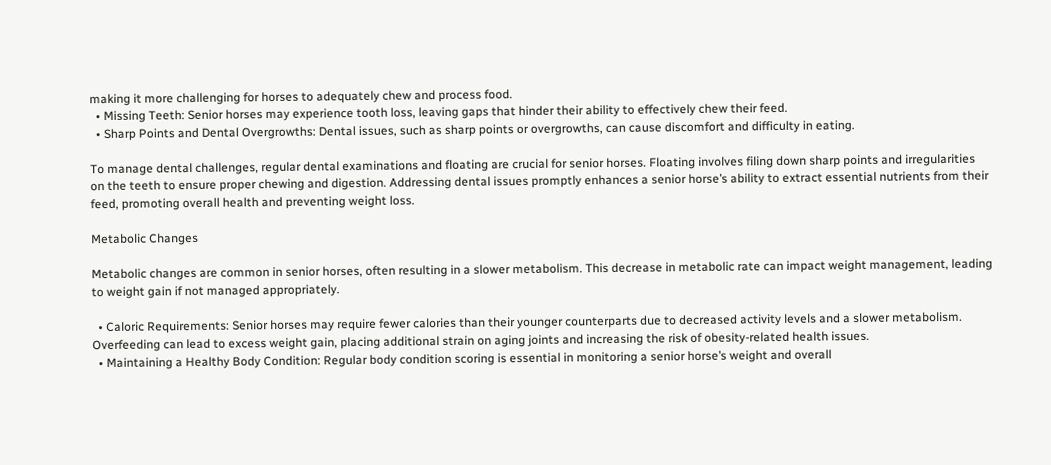making it more challenging for horses to adequately chew and process food.
  • Missing Teeth: Senior horses may experience tooth loss, leaving gaps that hinder their ability to effectively chew their feed.
  • Sharp Points and Dental Overgrowths: Dental issues, such as sharp points or overgrowths, can cause discomfort and difficulty in eating.

To manage dental challenges, regular dental examinations and floating are crucial for senior horses. Floating involves filing down sharp points and irregularities on the teeth to ensure proper chewing and digestion. Addressing dental issues promptly enhances a senior horse’s ability to extract essential nutrients from their feed, promoting overall health and preventing weight loss.

Metabolic Changes

Metabolic changes are common in senior horses, often resulting in a slower metabolism. This decrease in metabolic rate can impact weight management, leading to weight gain if not managed appropriately.

  • Caloric Requirements: Senior horses may require fewer calories than their younger counterparts due to decreased activity levels and a slower metabolism. Overfeeding can lead to excess weight gain, placing additional strain on aging joints and increasing the risk of obesity-related health issues.
  • Maintaining a Healthy Body Condition: Regular body condition scoring is essential in monitoring a senior horse’s weight and overall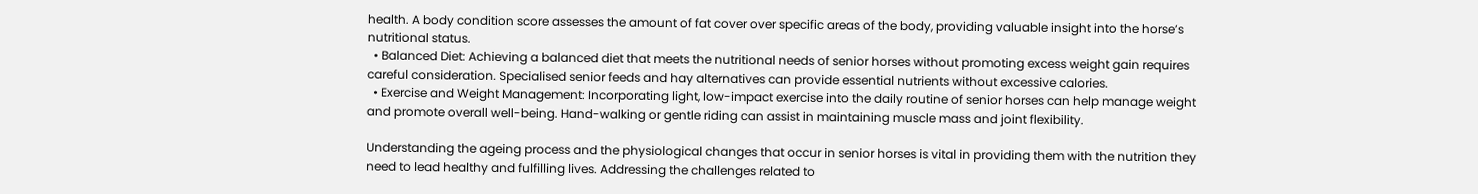health. A body condition score assesses the amount of fat cover over specific areas of the body, providing valuable insight into the horse’s nutritional status.
  • Balanced Diet: Achieving a balanced diet that meets the nutritional needs of senior horses without promoting excess weight gain requires careful consideration. Specialised senior feeds and hay alternatives can provide essential nutrients without excessive calories.
  • Exercise and Weight Management: Incorporating light, low-impact exercise into the daily routine of senior horses can help manage weight and promote overall well-being. Hand-walking or gentle riding can assist in maintaining muscle mass and joint flexibility.

Understanding the ageing process and the physiological changes that occur in senior horses is vital in providing them with the nutrition they need to lead healthy and fulfilling lives. Addressing the challenges related to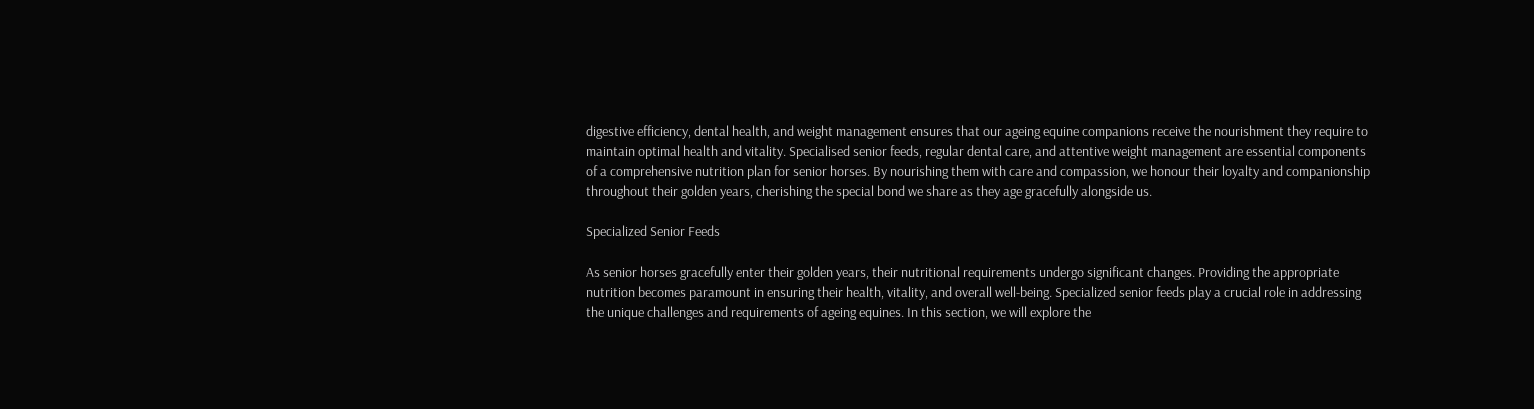digestive efficiency, dental health, and weight management ensures that our ageing equine companions receive the nourishment they require to maintain optimal health and vitality. Specialised senior feeds, regular dental care, and attentive weight management are essential components of a comprehensive nutrition plan for senior horses. By nourishing them with care and compassion, we honour their loyalty and companionship throughout their golden years, cherishing the special bond we share as they age gracefully alongside us.

Specialized Senior Feeds

As senior horses gracefully enter their golden years, their nutritional requirements undergo significant changes. Providing the appropriate nutrition becomes paramount in ensuring their health, vitality, and overall well-being. Specialized senior feeds play a crucial role in addressing the unique challenges and requirements of ageing equines. In this section, we will explore the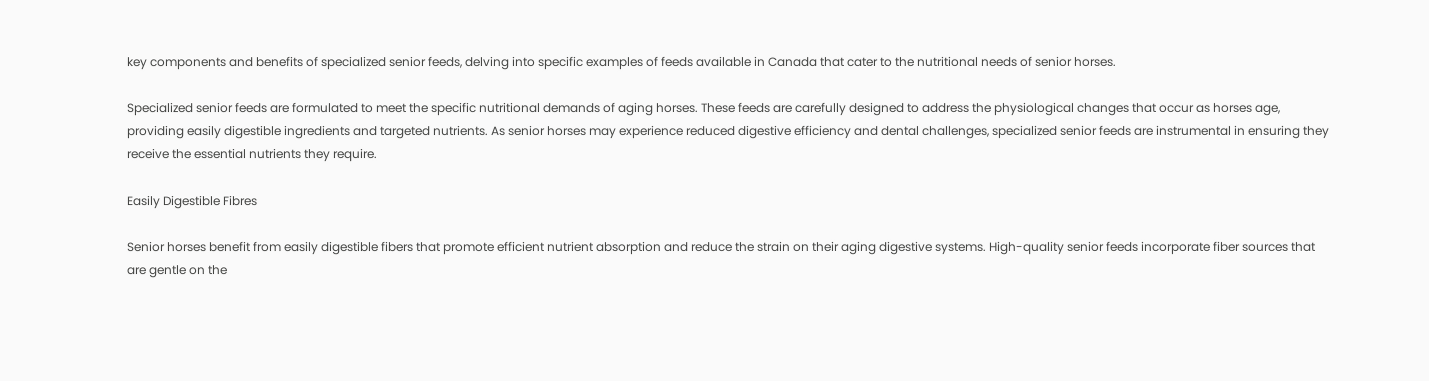key components and benefits of specialized senior feeds, delving into specific examples of feeds available in Canada that cater to the nutritional needs of senior horses.

Specialized senior feeds are formulated to meet the specific nutritional demands of aging horses. These feeds are carefully designed to address the physiological changes that occur as horses age, providing easily digestible ingredients and targeted nutrients. As senior horses may experience reduced digestive efficiency and dental challenges, specialized senior feeds are instrumental in ensuring they receive the essential nutrients they require.

Easily Digestible Fibres

Senior horses benefit from easily digestible fibers that promote efficient nutrient absorption and reduce the strain on their aging digestive systems. High-quality senior feeds incorporate fiber sources that are gentle on the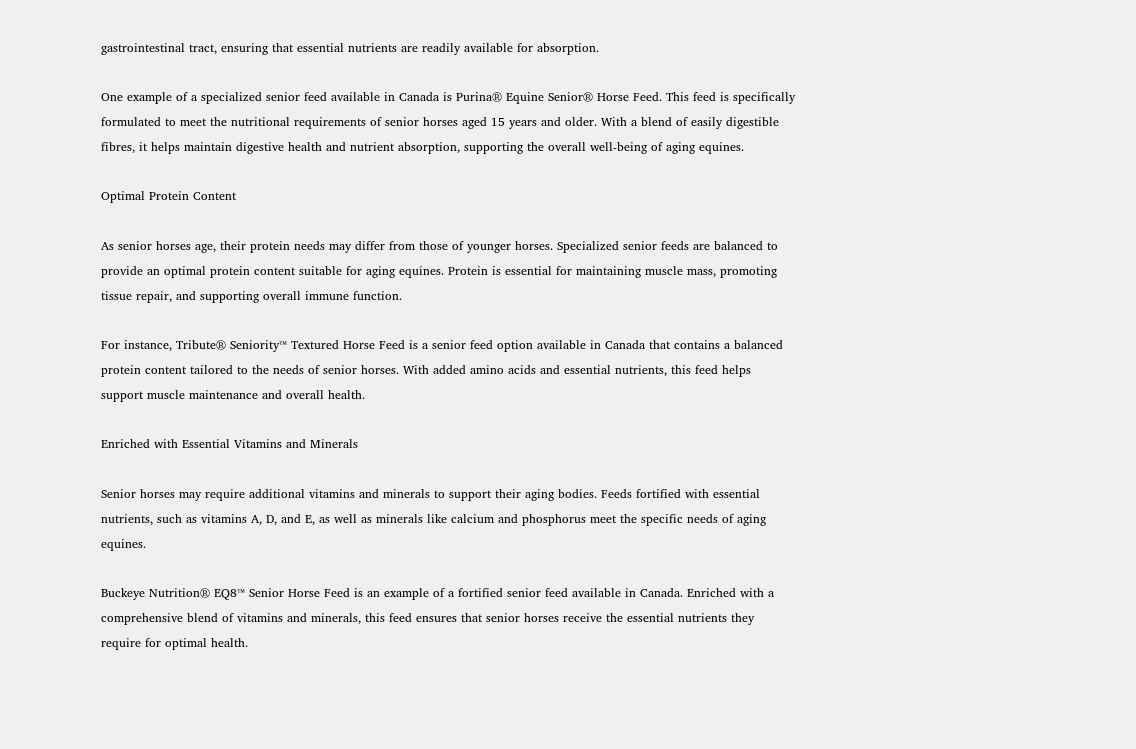gastrointestinal tract, ensuring that essential nutrients are readily available for absorption.

One example of a specialized senior feed available in Canada is Purina® Equine Senior® Horse Feed. This feed is specifically formulated to meet the nutritional requirements of senior horses aged 15 years and older. With a blend of easily digestible fibres, it helps maintain digestive health and nutrient absorption, supporting the overall well-being of aging equines.

Optimal Protein Content

As senior horses age, their protein needs may differ from those of younger horses. Specialized senior feeds are balanced to provide an optimal protein content suitable for aging equines. Protein is essential for maintaining muscle mass, promoting tissue repair, and supporting overall immune function.

For instance, Tribute® Seniority™ Textured Horse Feed is a senior feed option available in Canada that contains a balanced protein content tailored to the needs of senior horses. With added amino acids and essential nutrients, this feed helps support muscle maintenance and overall health.

Enriched with Essential Vitamins and Minerals

Senior horses may require additional vitamins and minerals to support their aging bodies. Feeds fortified with essential nutrients, such as vitamins A, D, and E, as well as minerals like calcium and phosphorus meet the specific needs of aging equines.

Buckeye Nutrition® EQ8™ Senior Horse Feed is an example of a fortified senior feed available in Canada. Enriched with a comprehensive blend of vitamins and minerals, this feed ensures that senior horses receive the essential nutrients they require for optimal health.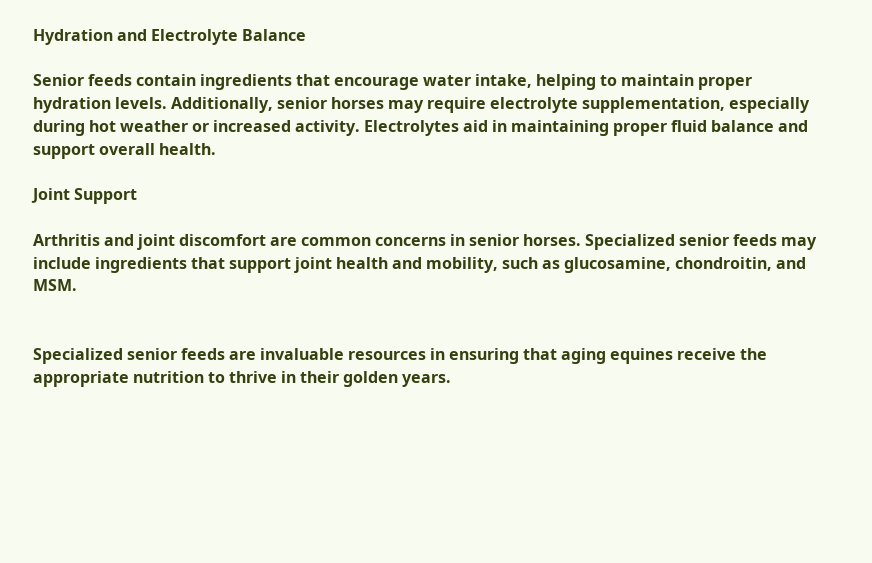Hydration and Electrolyte Balance

Senior feeds contain ingredients that encourage water intake, helping to maintain proper hydration levels. Additionally, senior horses may require electrolyte supplementation, especially during hot weather or increased activity. Electrolytes aid in maintaining proper fluid balance and support overall health.

Joint Support

Arthritis and joint discomfort are common concerns in senior horses. Specialized senior feeds may include ingredients that support joint health and mobility, such as glucosamine, chondroitin, and MSM.


Specialized senior feeds are invaluable resources in ensuring that aging equines receive the appropriate nutrition to thrive in their golden years.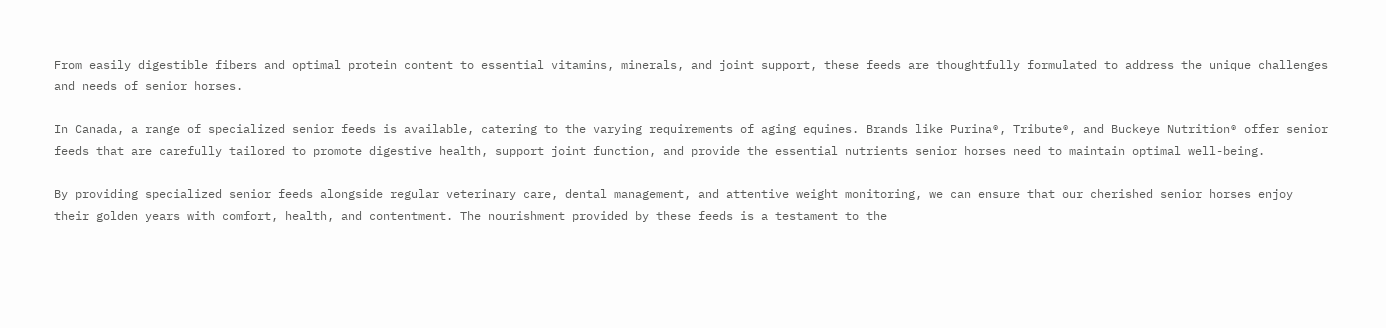From easily digestible fibers and optimal protein content to essential vitamins, minerals, and joint support, these feeds are thoughtfully formulated to address the unique challenges and needs of senior horses.

In Canada, a range of specialized senior feeds is available, catering to the varying requirements of aging equines. Brands like Purina®, Tribute®, and Buckeye Nutrition® offer senior feeds that are carefully tailored to promote digestive health, support joint function, and provide the essential nutrients senior horses need to maintain optimal well-being.

By providing specialized senior feeds alongside regular veterinary care, dental management, and attentive weight monitoring, we can ensure that our cherished senior horses enjoy their golden years with comfort, health, and contentment. The nourishment provided by these feeds is a testament to the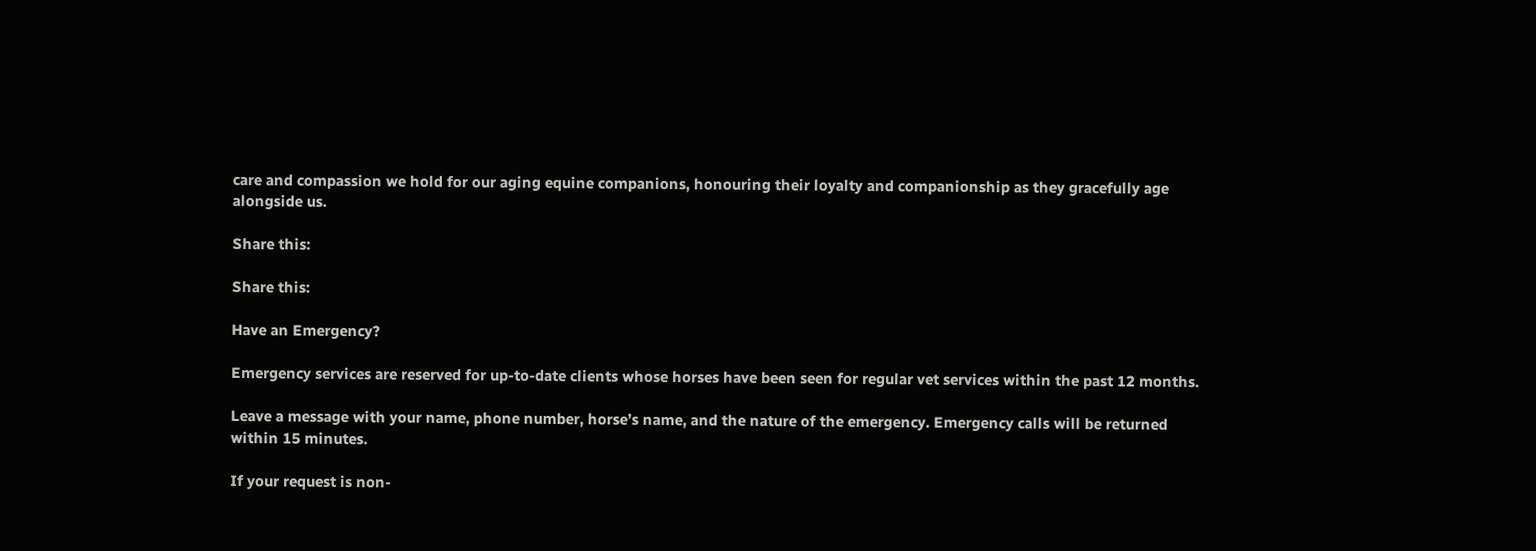care and compassion we hold for our aging equine companions, honouring their loyalty and companionship as they gracefully age alongside us.

Share this:

Share this:

Have an Emergency?

Emergency services are reserved for up-to-date clients whose horses have been seen for regular vet services within the past 12 months.

Leave a message with your name, phone number, horse’s name, and the nature of the emergency. Emergency calls will be returned within 15 minutes.

If your request is non-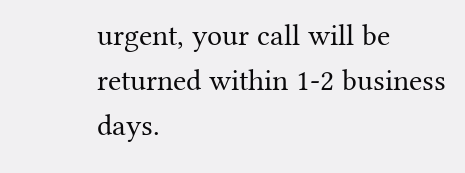urgent, your call will be returned within 1-2 business days.